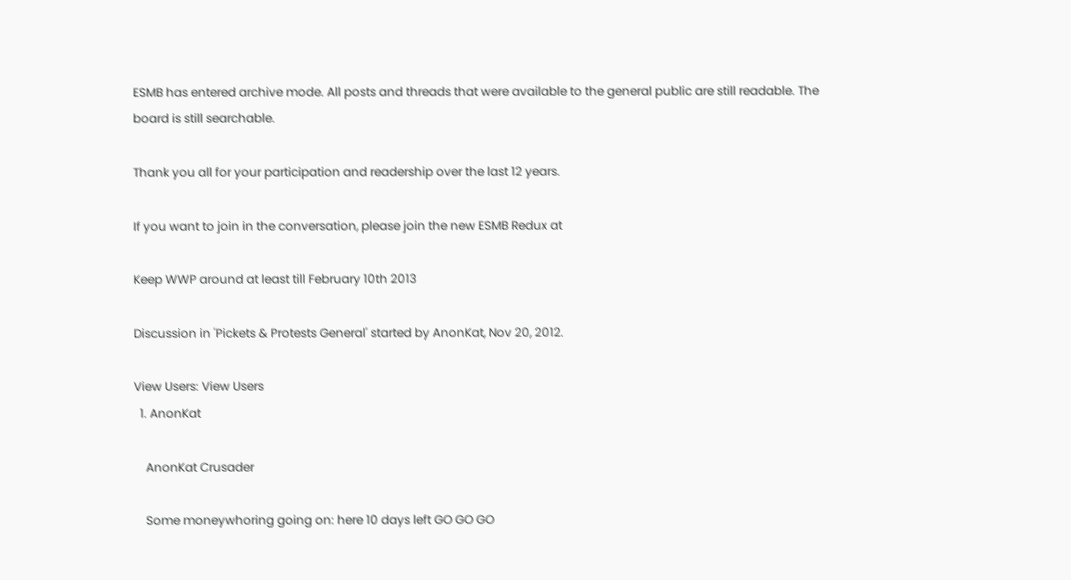ESMB has entered archive mode. All posts and threads that were available to the general public are still readable. The board is still searchable.

Thank you all for your participation and readership over the last 12 years.

If you want to join in the conversation, please join the new ESMB Redux at

Keep WWP around at least till February 10th 2013

Discussion in 'Pickets & Protests General' started by AnonKat, Nov 20, 2012.

View Users: View Users
  1. AnonKat

    AnonKat Crusader

    Some moneywhoring going on: here 10 days left GO GO GO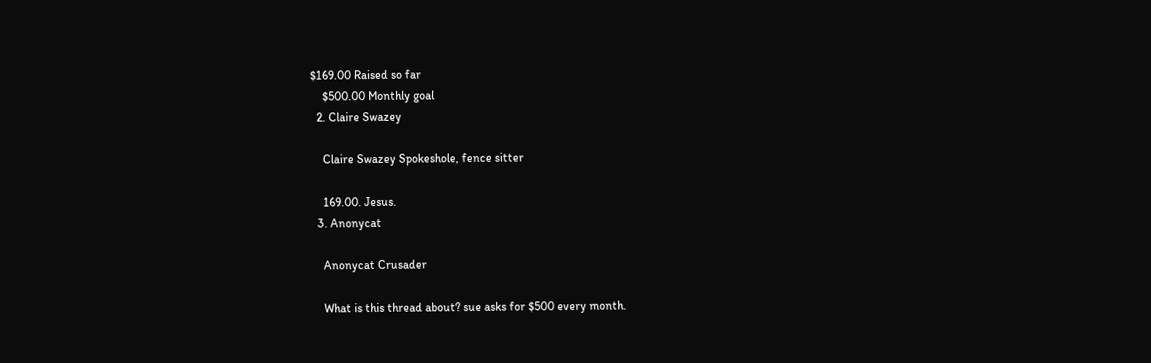$169.00 Raised so far
    $500.00 Monthly goal
  2. Claire Swazey

    Claire Swazey Spokeshole, fence sitter

    169.00. Jesus.
  3. Anonycat

    Anonycat Crusader

    What is this thread about? sue asks for $500 every month.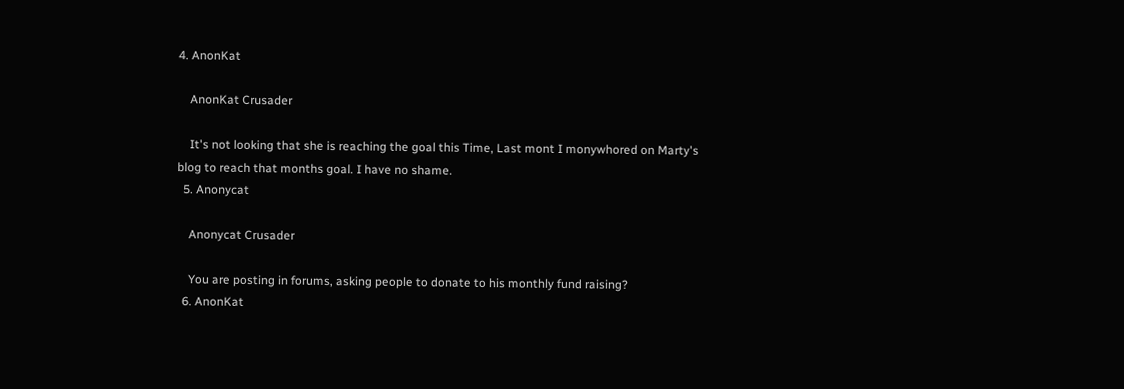4. AnonKat

    AnonKat Crusader

    It's not looking that she is reaching the goal this Time, Last mont I monywhored on Marty's blog to reach that months goal. I have no shame.
  5. Anonycat

    Anonycat Crusader

    You are posting in forums, asking people to donate to his monthly fund raising?
  6. AnonKat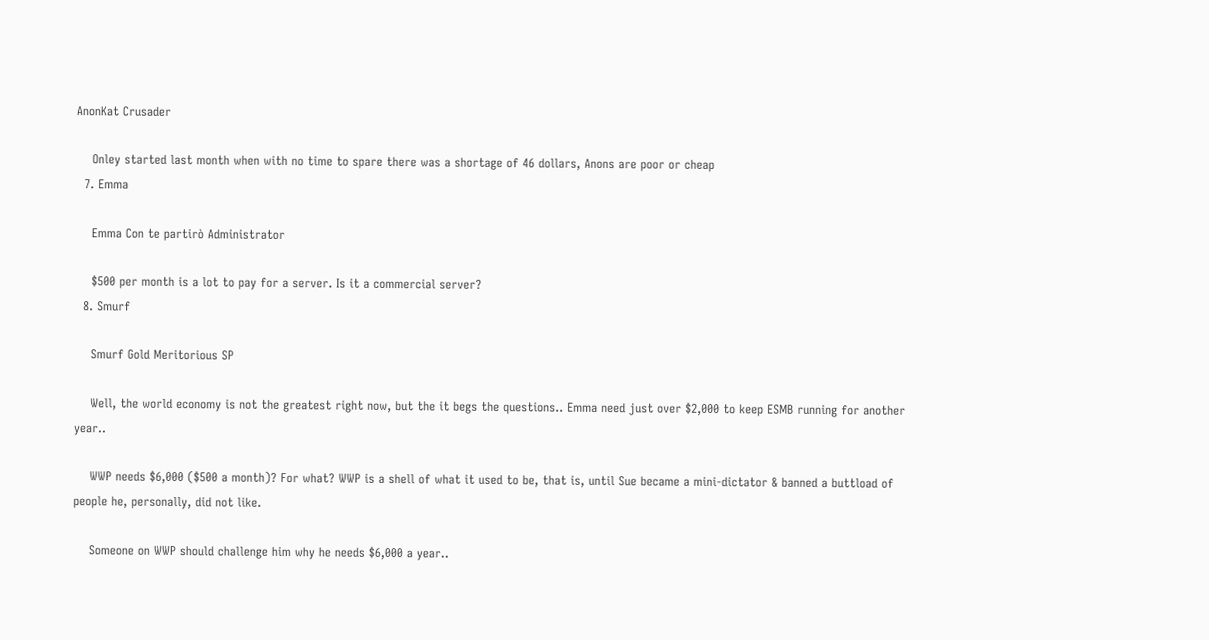AnonKat Crusader

    Onley started last month when with no time to spare there was a shortage of 46 dollars, Anons are poor or cheap
  7. Emma

    Emma Con te partirò Administrator

    $500 per month is a lot to pay for a server. Is it a commercial server?
  8. Smurf

    Smurf Gold Meritorious SP

    Well, the world economy is not the greatest right now, but the it begs the questions.. Emma need just over $2,000 to keep ESMB running for another year..

    WWP needs $6,000 ($500 a month)? For what? WWP is a shell of what it used to be, that is, until Sue became a mini-dictator & banned a buttload of people he, personally, did not like.

    Someone on WWP should challenge him why he needs $6,000 a year..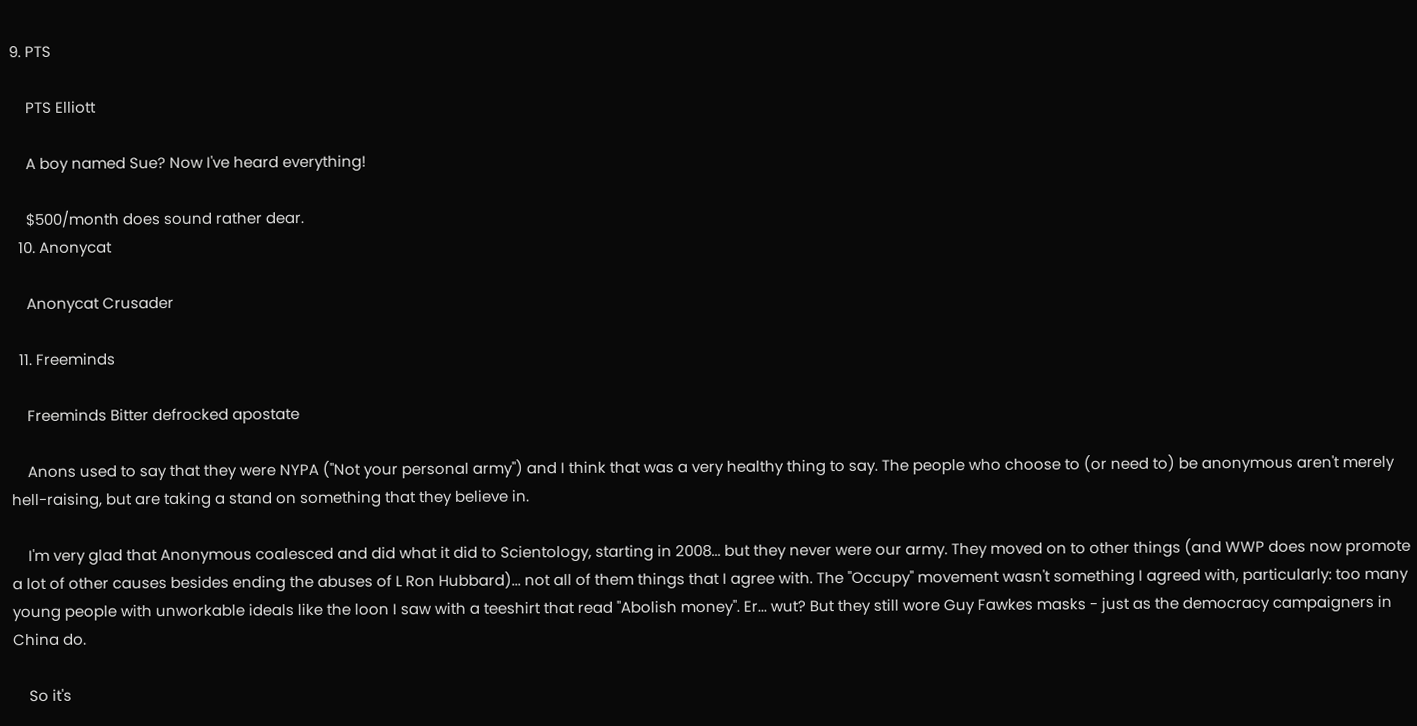9. PTS

    PTS Elliott

    A boy named Sue? Now I've heard everything!

    $500/month does sound rather dear.
  10. Anonycat

    Anonycat Crusader

  11. Freeminds

    Freeminds Bitter defrocked apostate

    Anons used to say that they were NYPA ("Not your personal army") and I think that was a very healthy thing to say. The people who choose to (or need to) be anonymous aren't merely hell-raising, but are taking a stand on something that they believe in.

    I'm very glad that Anonymous coalesced and did what it did to Scientology, starting in 2008... but they never were our army. They moved on to other things (and WWP does now promote a lot of other causes besides ending the abuses of L Ron Hubbard)... not all of them things that I agree with. The "Occupy" movement wasn't something I agreed with, particularly: too many young people with unworkable ideals like the loon I saw with a teeshirt that read "Abolish money". Er... wut? But they still wore Guy Fawkes masks - just as the democracy campaigners in China do.

    So it's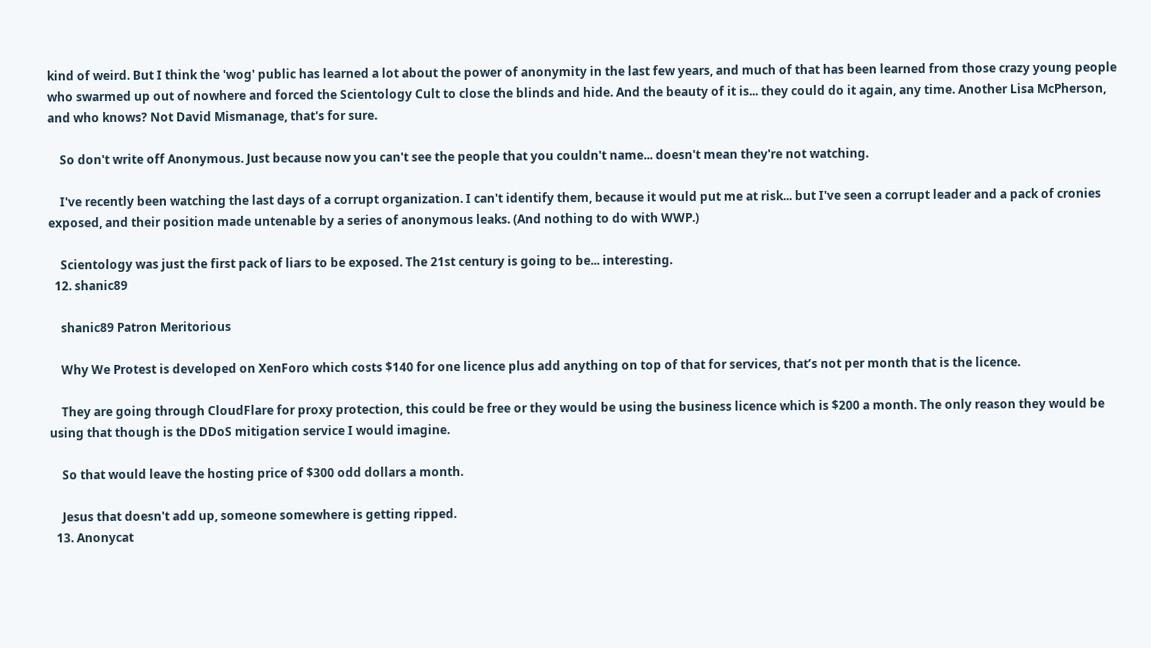kind of weird. But I think the 'wog' public has learned a lot about the power of anonymity in the last few years, and much of that has been learned from those crazy young people who swarmed up out of nowhere and forced the Scientology Cult to close the blinds and hide. And the beauty of it is... they could do it again, any time. Another Lisa McPherson, and who knows? Not David Mismanage, that's for sure.

    So don't write off Anonymous. Just because now you can't see the people that you couldn't name... doesn't mean they're not watching.

    I've recently been watching the last days of a corrupt organization. I can't identify them, because it would put me at risk... but I've seen a corrupt leader and a pack of cronies exposed, and their position made untenable by a series of anonymous leaks. (And nothing to do with WWP.)

    Scientology was just the first pack of liars to be exposed. The 21st century is going to be... interesting.
  12. shanic89

    shanic89 Patron Meritorious

    Why We Protest is developed on XenForo which costs $140 for one licence plus add anything on top of that for services, that’s not per month that is the licence.

    They are going through CloudFlare for proxy protection, this could be free or they would be using the business licence which is $200 a month. The only reason they would be using that though is the DDoS mitigation service I would imagine.

    So that would leave the hosting price of $300 odd dollars a month.

    Jesus that doesn't add up, someone somewhere is getting ripped.
  13. Anonycat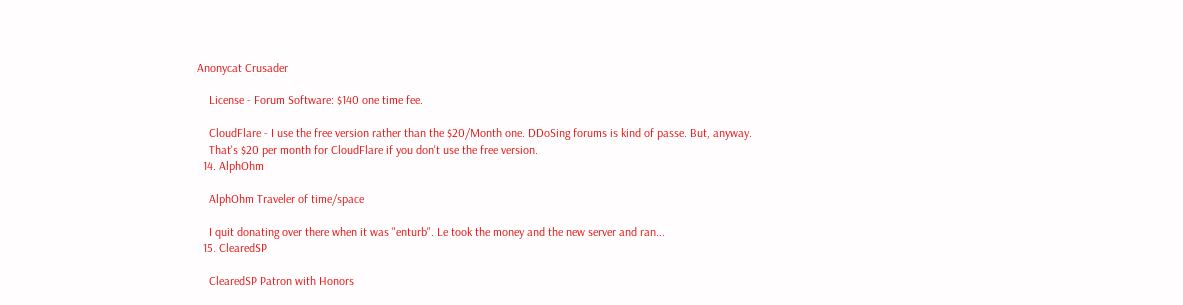Anonycat Crusader

    License - Forum Software: $140 one time fee.

    CloudFlare - I use the free version rather than the $20/Month one. DDoSing forums is kind of passe. But, anyway.
    That's $20 per month for CloudFlare if you don't use the free version.
  14. AlphOhm

    AlphOhm Traveler of time/space

    I quit donating over there when it was "enturb". Le took the money and the new server and ran...
  15. ClearedSP

    ClearedSP Patron with Honors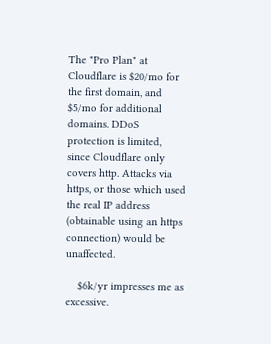The "Pro Plan" at Cloudflare is $20/mo for the first domain, and $5/mo for additional domains. DDoS protection is limited, since Cloudflare only covers http. Attacks via https, or those which used the real IP address (obtainable using an https connection) would be unaffected.

    $6k/yr impresses me as excessive.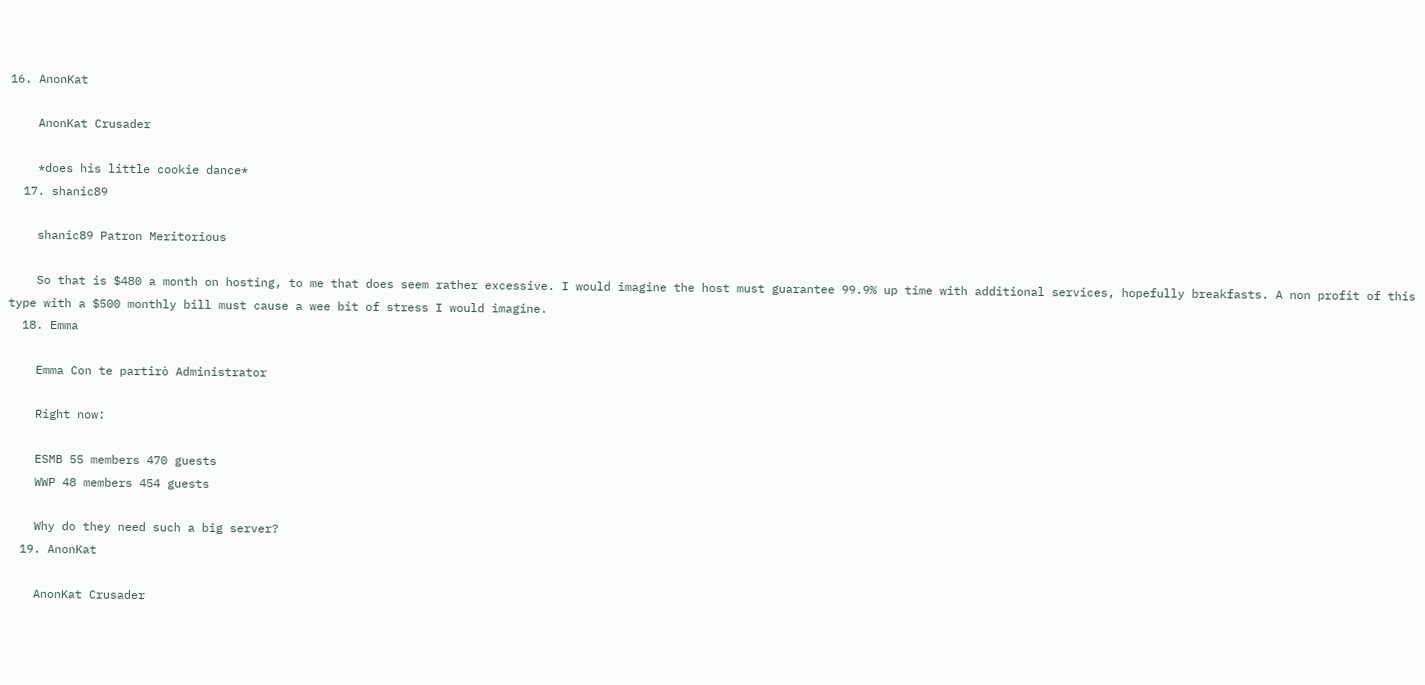16. AnonKat

    AnonKat Crusader

    *does his little cookie dance*
  17. shanic89

    shanic89 Patron Meritorious

    So that is $480 a month on hosting, to me that does seem rather excessive. I would imagine the host must guarantee 99.9% up time with additional services, hopefully breakfasts. A non profit of this type with a $500 monthly bill must cause a wee bit of stress I would imagine.
  18. Emma

    Emma Con te partirò Administrator

    Right now:

    ESMB 55 members 470 guests
    WWP 48 members 454 guests

    Why do they need such a big server?
  19. AnonKat

    AnonKat Crusader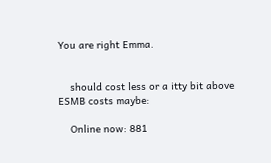You are right Emma.


    should cost less or a itty bit above ESMB costs maybe:

    Online now: 881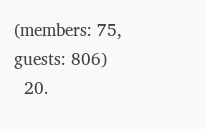(members: 75, guests: 806)
  20.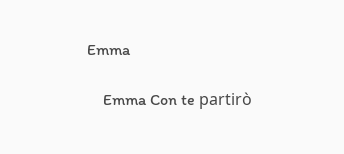Emma

    Emma Con te partirò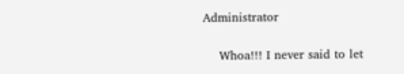Administrator

    Whoa!!! I never said to let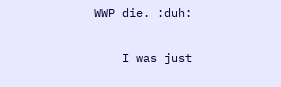WWP die. :duh:

    I was just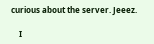curious about the server. Jeeez.

    I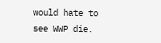would hate to see WWP die.